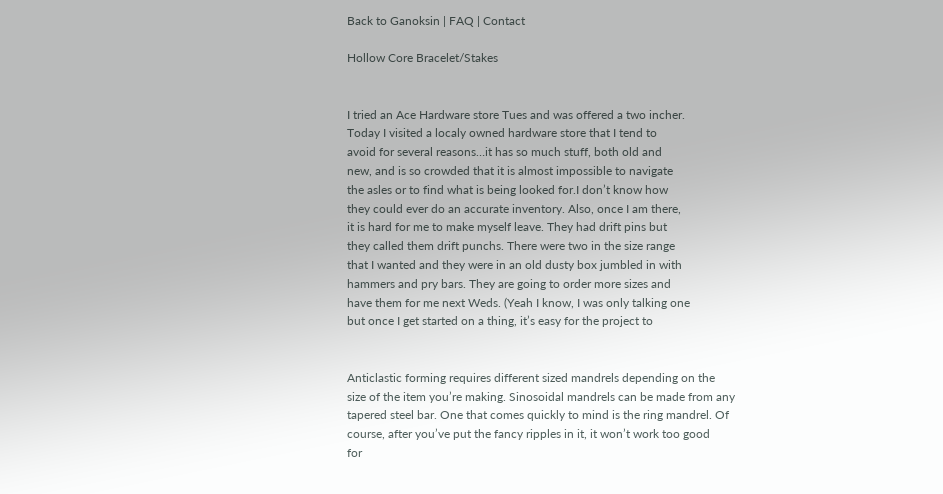Back to Ganoksin | FAQ | Contact

Hollow Core Bracelet/Stakes


I tried an Ace Hardware store Tues and was offered a two incher.
Today I visited a localy owned hardware store that I tend to
avoid for several reasons…it has so much stuff, both old and
new, and is so crowded that it is almost impossible to navigate
the asles or to find what is being looked for.I don’t know how
they could ever do an accurate inventory. Also, once I am there,
it is hard for me to make myself leave. They had drift pins but
they called them drift punchs. There were two in the size range
that I wanted and they were in an old dusty box jumbled in with
hammers and pry bars. They are going to order more sizes and
have them for me next Weds. (Yeah I know, I was only talking one
but once I get started on a thing, it’s easy for the project to


Anticlastic forming requires different sized mandrels depending on the
size of the item you’re making. Sinosoidal mandrels can be made from any
tapered steel bar. One that comes quickly to mind is the ring mandrel. Of
course, after you’ve put the fancy ripples in it, it won’t work too good
for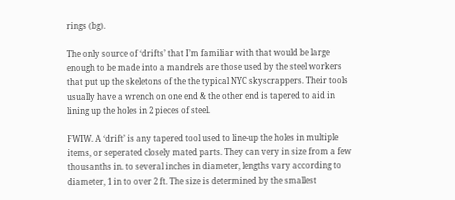rings (bg).

The only source of ‘drifts’ that I’m familiar with that would be large
enough to be made into a mandrels are those used by the steel workers
that put up the skeletons of the the typical NYC skyscrappers. Their tools
usually have a wrench on one end & the other end is tapered to aid in
lining up the holes in 2 pieces of steel.

FWIW. A ‘drift’ is any tapered tool used to line-up the holes in multiple
items, or seperated closely mated parts. They can very in size from a few
thousanths in. to several inches in diameter, lengths vary according to
diameter, 1 in to over 2 ft. The size is determined by the smallest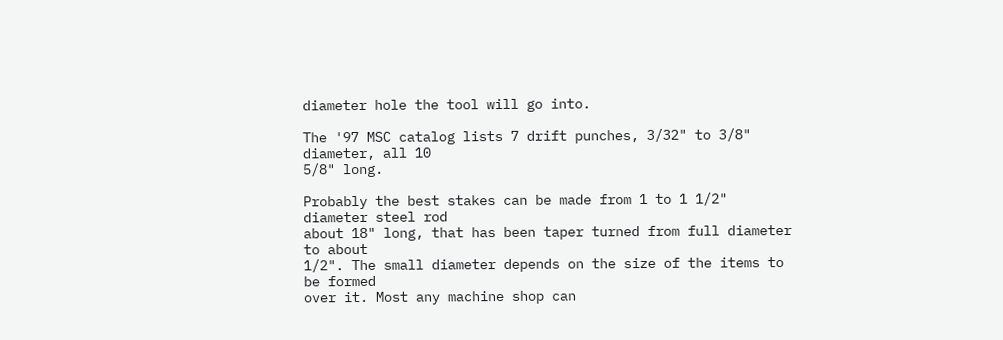diameter hole the tool will go into.

The '97 MSC catalog lists 7 drift punches, 3/32" to 3/8" diameter, all 10
5/8" long.

Probably the best stakes can be made from 1 to 1 1/2" diameter steel rod
about 18" long, that has been taper turned from full diameter to about
1/2". The small diameter depends on the size of the items to be formed
over it. Most any machine shop can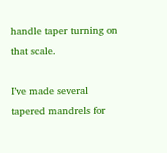handle taper turning on that scale.

I’ve made several tapered mandrels for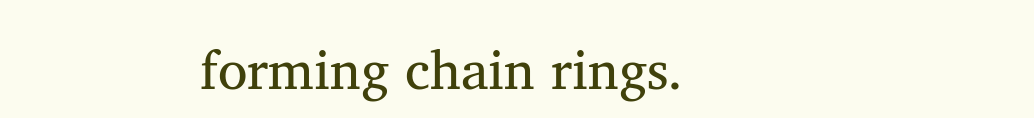forming chain rings.